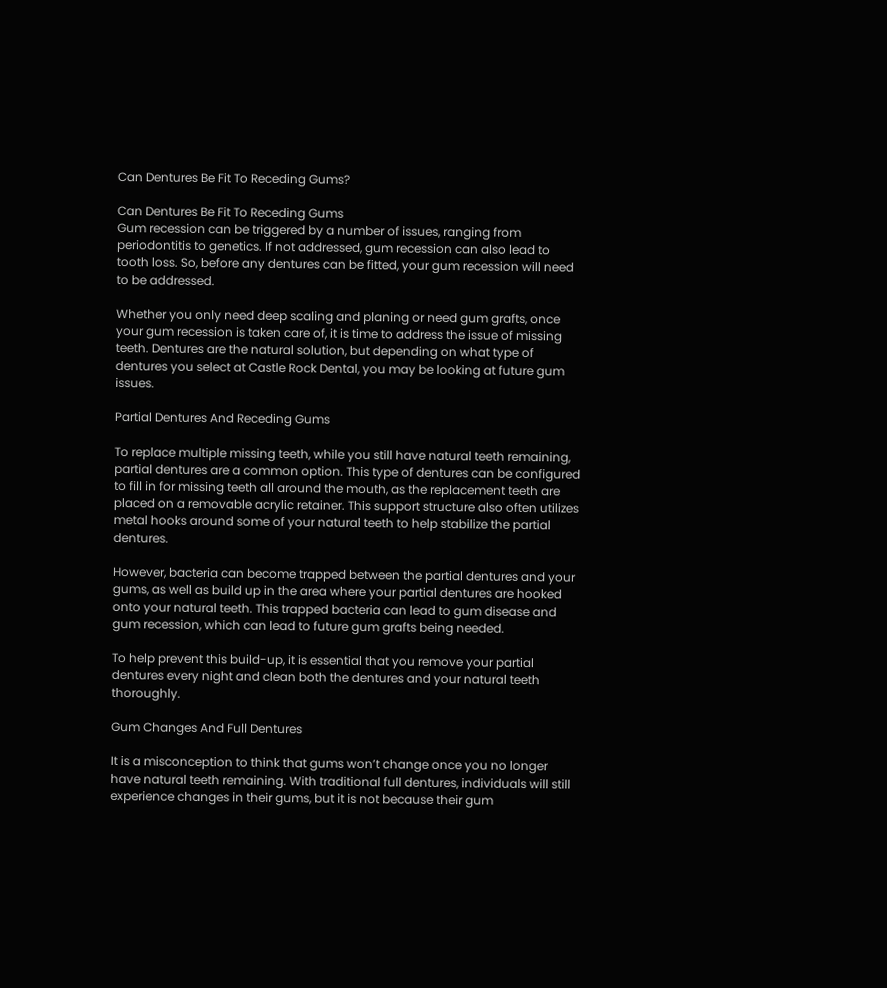Can Dentures Be Fit To Receding Gums?

Can Dentures Be Fit To Receding Gums
Gum recession can be triggered by a number of issues, ranging from periodontitis to genetics. If not addressed, gum recession can also lead to tooth loss. So, before any dentures can be fitted, your gum recession will need to be addressed.

Whether you only need deep scaling and planing or need gum grafts, once your gum recession is taken care of, it is time to address the issue of missing teeth. Dentures are the natural solution, but depending on what type of dentures you select at Castle Rock Dental, you may be looking at future gum issues.

Partial Dentures And Receding Gums

To replace multiple missing teeth, while you still have natural teeth remaining, partial dentures are a common option. This type of dentures can be configured to fill in for missing teeth all around the mouth, as the replacement teeth are placed on a removable acrylic retainer. This support structure also often utilizes metal hooks around some of your natural teeth to help stabilize the partial dentures.

However, bacteria can become trapped between the partial dentures and your gums, as well as build up in the area where your partial dentures are hooked onto your natural teeth. This trapped bacteria can lead to gum disease and gum recession, which can lead to future gum grafts being needed.

To help prevent this build-up, it is essential that you remove your partial dentures every night and clean both the dentures and your natural teeth thoroughly.

Gum Changes And Full Dentures

It is a misconception to think that gums won’t change once you no longer have natural teeth remaining. With traditional full dentures, individuals will still experience changes in their gums, but it is not because their gum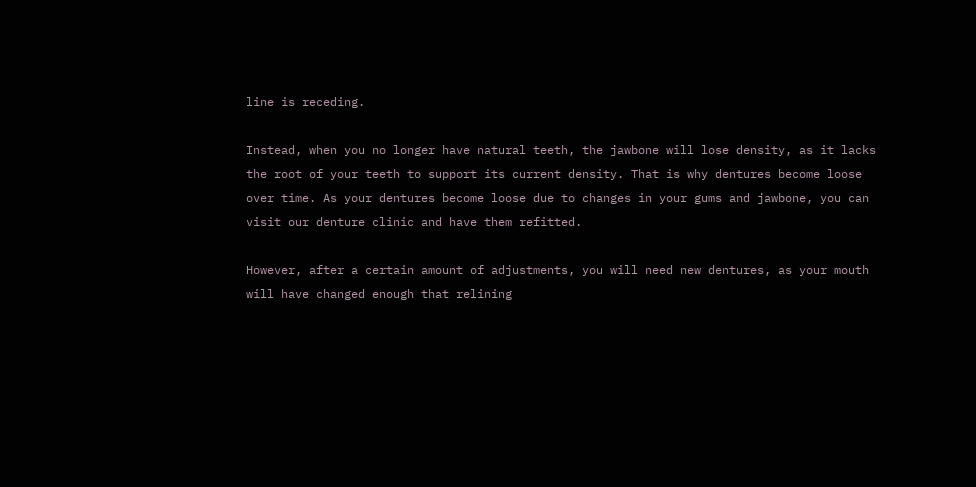line is receding.

Instead, when you no longer have natural teeth, the jawbone will lose density, as it lacks the root of your teeth to support its current density. That is why dentures become loose over time. As your dentures become loose due to changes in your gums and jawbone, you can visit our denture clinic and have them refitted.

However, after a certain amount of adjustments, you will need new dentures, as your mouth will have changed enough that relining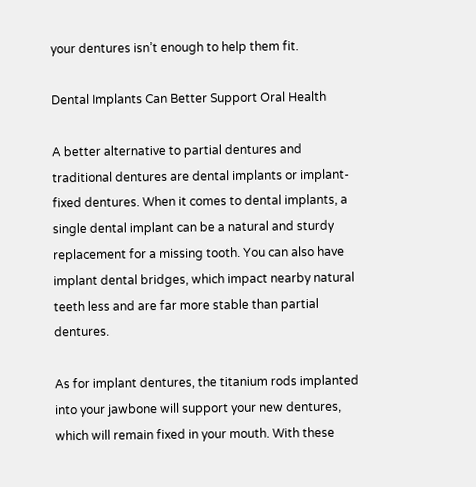your dentures isn’t enough to help them fit.

Dental Implants Can Better Support Oral Health

A better alternative to partial dentures and traditional dentures are dental implants or implant-fixed dentures. When it comes to dental implants, a single dental implant can be a natural and sturdy replacement for a missing tooth. You can also have implant dental bridges, which impact nearby natural teeth less and are far more stable than partial dentures.

As for implant dentures, the titanium rods implanted into your jawbone will support your new dentures, which will remain fixed in your mouth. With these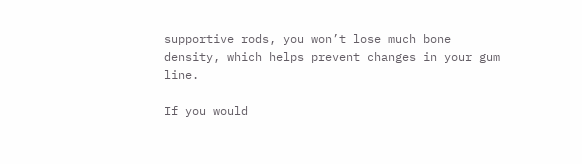supportive rods, you won’t lose much bone density, which helps prevent changes in your gum line.

If you would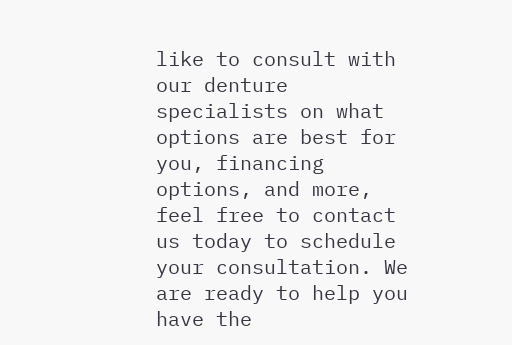like to consult with our denture specialists on what options are best for you, financing options, and more, feel free to contact us today to schedule your consultation. We are ready to help you have the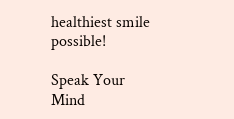healthiest smile possible!

Speak Your Mind